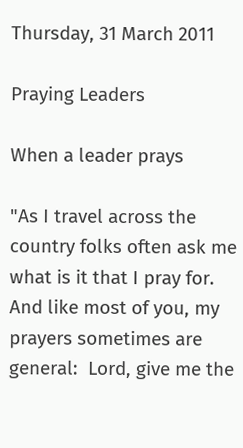Thursday, 31 March 2011

Praying Leaders

When a leader prays

"As I travel across the country folks often ask me what is it that I pray for. And like most of you, my prayers sometimes are general:  Lord, give me the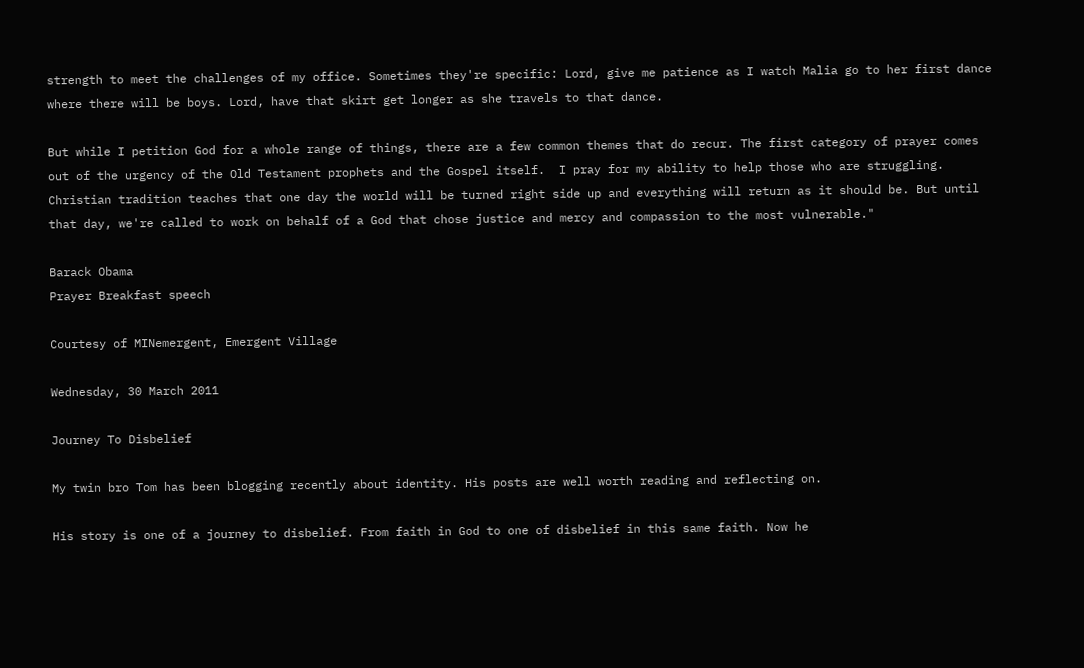strength to meet the challenges of my office. Sometimes they're specific: Lord, give me patience as I watch Malia go to her first dance  where there will be boys. Lord, have that skirt get longer as she travels to that dance.

But while I petition God for a whole range of things, there are a few common themes that do recur. The first category of prayer comes out of the urgency of the Old Testament prophets and the Gospel itself.  I pray for my ability to help those who are struggling.  Christian tradition teaches that one day the world will be turned right side up and everything will return as it should be. But until that day, we're called to work on behalf of a God that chose justice and mercy and compassion to the most vulnerable."

Barack Obama
Prayer Breakfast speech

Courtesy of MINemergent, Emergent Village

Wednesday, 30 March 2011

Journey To Disbelief

My twin bro Tom has been blogging recently about identity. His posts are well worth reading and reflecting on.

His story is one of a journey to disbelief. From faith in God to one of disbelief in this same faith. Now he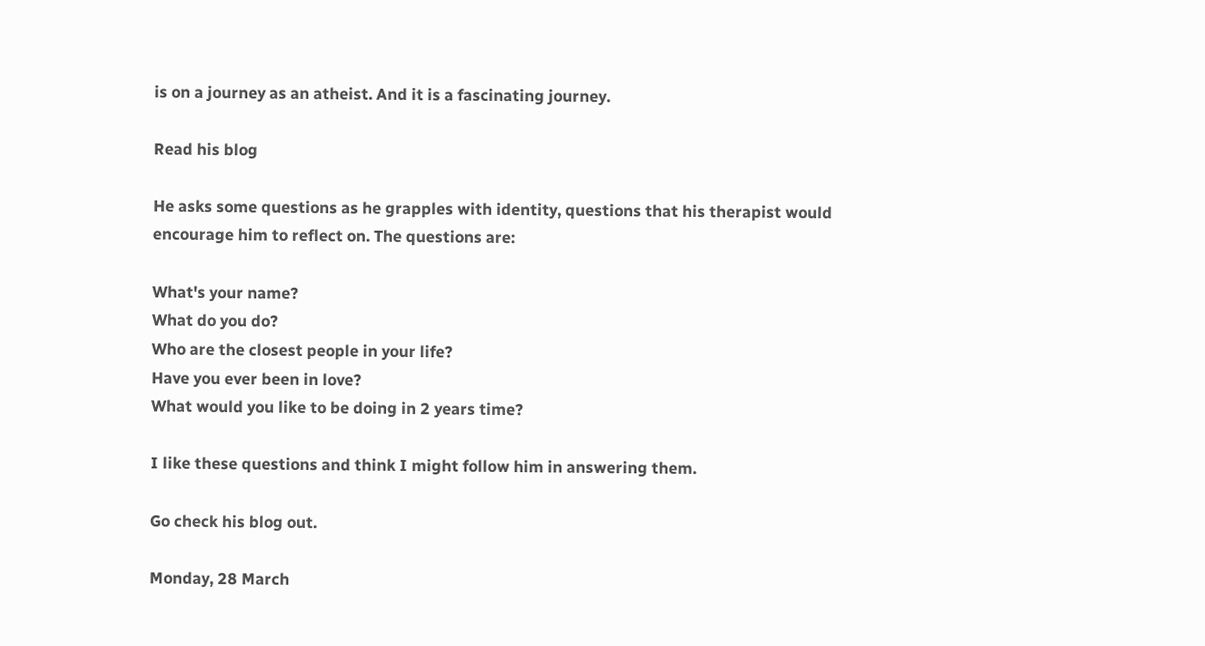is on a journey as an atheist. And it is a fascinating journey.

Read his blog

He asks some questions as he grapples with identity, questions that his therapist would encourage him to reflect on. The questions are:

What's your name?
What do you do?
Who are the closest people in your life?
Have you ever been in love?
What would you like to be doing in 2 years time?

I like these questions and think I might follow him in answering them.

Go check his blog out.

Monday, 28 March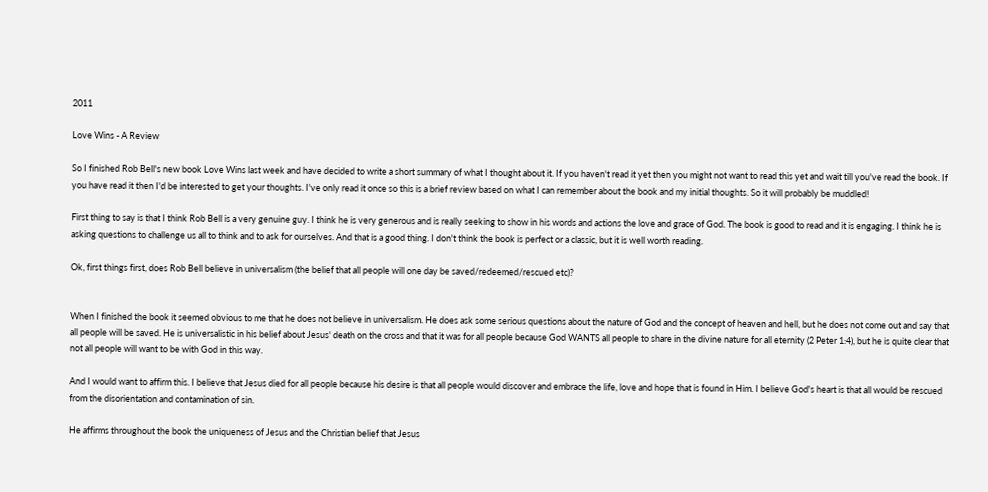2011

Love Wins - A Review

So I finished Rob Bell's new book Love Wins last week and have decided to write a short summary of what I thought about it. If you haven't read it yet then you might not want to read this yet and wait till you've read the book. If you have read it then I'd be interested to get your thoughts. I've only read it once so this is a brief review based on what I can remember about the book and my initial thoughts. So it will probably be muddled!

First thing to say is that I think Rob Bell is a very genuine guy. I think he is very generous and is really seeking to show in his words and actions the love and grace of God. The book is good to read and it is engaging. I think he is asking questions to challenge us all to think and to ask for ourselves. And that is a good thing. I don't think the book is perfect or a classic, but it is well worth reading.

Ok, first things first, does Rob Bell believe in universalism (the belief that all people will one day be saved/redeemed/rescued etc)?


When I finished the book it seemed obvious to me that he does not believe in universalism. He does ask some serious questions about the nature of God and the concept of heaven and hell, but he does not come out and say that all people will be saved. He is universalistic in his belief about Jesus' death on the cross and that it was for all people because God WANTS all people to share in the divine nature for all eternity (2 Peter 1:4), but he is quite clear that not all people will want to be with God in this way.

And I would want to affirm this. I believe that Jesus died for all people because his desire is that all people would discover and embrace the life, love and hope that is found in Him. I believe God's heart is that all would be rescued from the disorientation and contamination of sin.

He affirms throughout the book the uniqueness of Jesus and the Christian belief that Jesus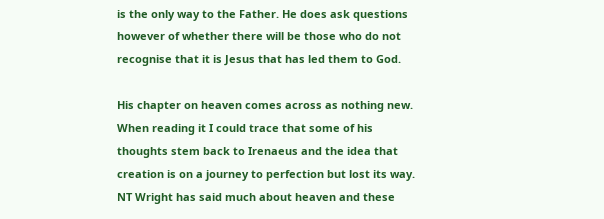is the only way to the Father. He does ask questions however of whether there will be those who do not recognise that it is Jesus that has led them to God.

His chapter on heaven comes across as nothing new. When reading it I could trace that some of his thoughts stem back to Irenaeus and the idea that creation is on a journey to perfection but lost its way. NT Wright has said much about heaven and these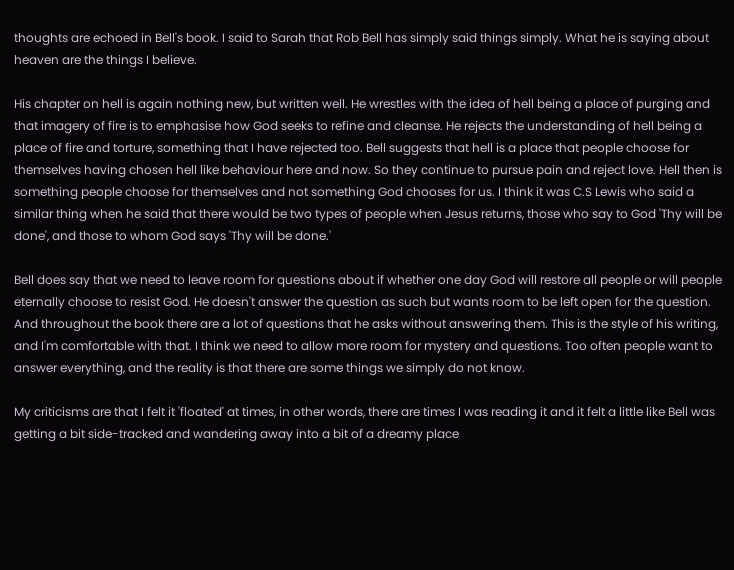thoughts are echoed in Bell's book. I said to Sarah that Rob Bell has simply said things simply. What he is saying about heaven are the things I believe.

His chapter on hell is again nothing new, but written well. He wrestles with the idea of hell being a place of purging and that imagery of fire is to emphasise how God seeks to refine and cleanse. He rejects the understanding of hell being a place of fire and torture, something that I have rejected too. Bell suggests that hell is a place that people choose for themselves having chosen hell like behaviour here and now. So they continue to pursue pain and reject love. Hell then is something people choose for themselves and not something God chooses for us. I think it was C.S Lewis who said a similar thing when he said that there would be two types of people when Jesus returns, those who say to God 'Thy will be done', and those to whom God says 'Thy will be done.'

Bell does say that we need to leave room for questions about if whether one day God will restore all people or will people eternally choose to resist God. He doesn't answer the question as such but wants room to be left open for the question. And throughout the book there are a lot of questions that he asks without answering them. This is the style of his writing, and I'm comfortable with that. I think we need to allow more room for mystery and questions. Too often people want to answer everything, and the reality is that there are some things we simply do not know.

My criticisms are that I felt it 'floated' at times, in other words, there are times I was reading it and it felt a little like Bell was getting a bit side-tracked and wandering away into a bit of a dreamy place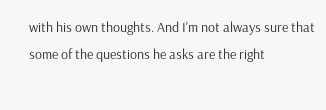with his own thoughts. And I'm not always sure that some of the questions he asks are the right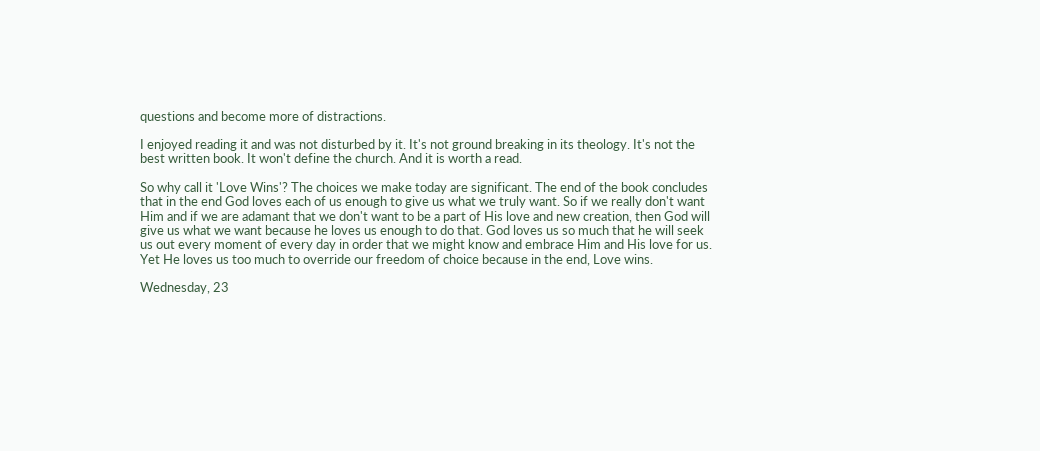questions and become more of distractions.

I enjoyed reading it and was not disturbed by it. It's not ground breaking in its theology. It's not the best written book. It won't define the church. And it is worth a read.

So why call it 'Love Wins'? The choices we make today are significant. The end of the book concludes that in the end God loves each of us enough to give us what we truly want. So if we really don't want Him and if we are adamant that we don't want to be a part of His love and new creation, then God will give us what we want because he loves us enough to do that. God loves us so much that he will seek us out every moment of every day in order that we might know and embrace Him and His love for us. Yet He loves us too much to override our freedom of choice because in the end, Love wins.

Wednesday, 23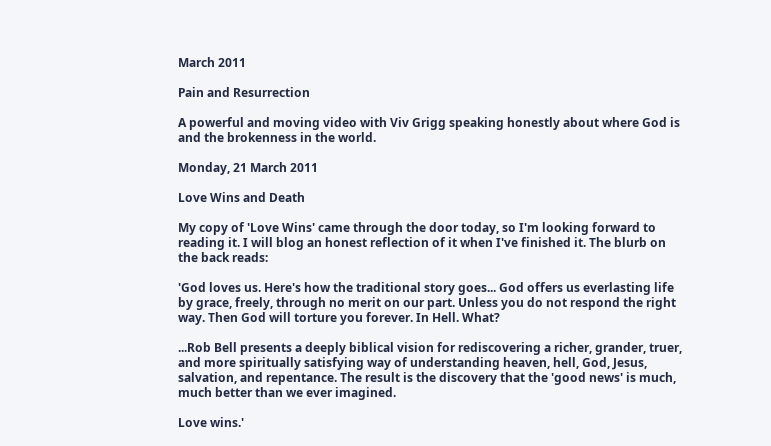March 2011

Pain and Resurrection

A powerful and moving video with Viv Grigg speaking honestly about where God is and the brokenness in the world.

Monday, 21 March 2011

Love Wins and Death

My copy of 'Love Wins' came through the door today, so I'm looking forward to reading it. I will blog an honest reflection of it when I've finished it. The blurb on the back reads:

'God loves us. Here's how the traditional story goes... God offers us everlasting life by grace, freely, through no merit on our part. Unless you do not respond the right way. Then God will torture you forever. In Hell. What?

...Rob Bell presents a deeply biblical vision for rediscovering a richer, grander, truer, and more spiritually satisfying way of understanding heaven, hell, God, Jesus, salvation, and repentance. The result is the discovery that the 'good news' is much, much better than we ever imagined.

Love wins.'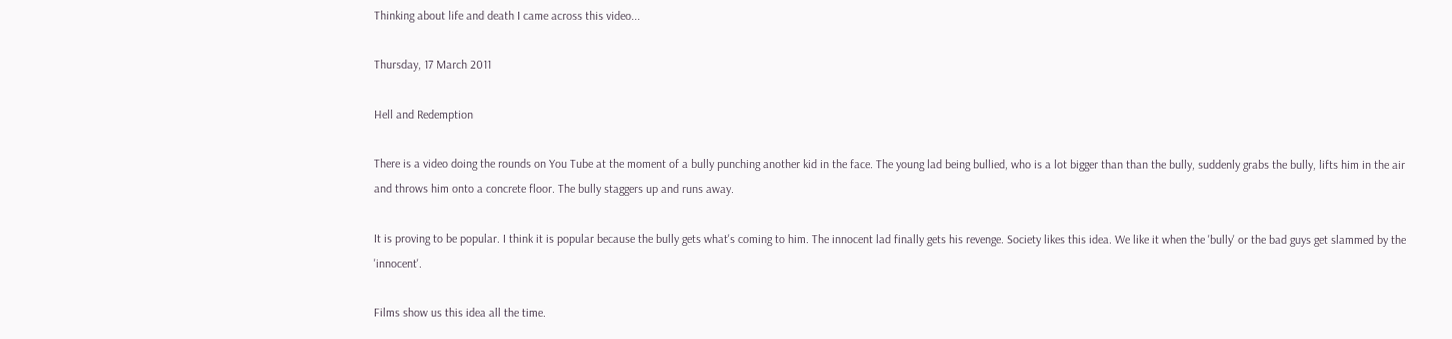Thinking about life and death I came across this video...

Thursday, 17 March 2011

Hell and Redemption

There is a video doing the rounds on You Tube at the moment of a bully punching another kid in the face. The young lad being bullied, who is a lot bigger than than the bully, suddenly grabs the bully, lifts him in the air and throws him onto a concrete floor. The bully staggers up and runs away.

It is proving to be popular. I think it is popular because the bully gets what's coming to him. The innocent lad finally gets his revenge. Society likes this idea. We like it when the 'bully' or the bad guys get slammed by the 'innocent'.

Films show us this idea all the time.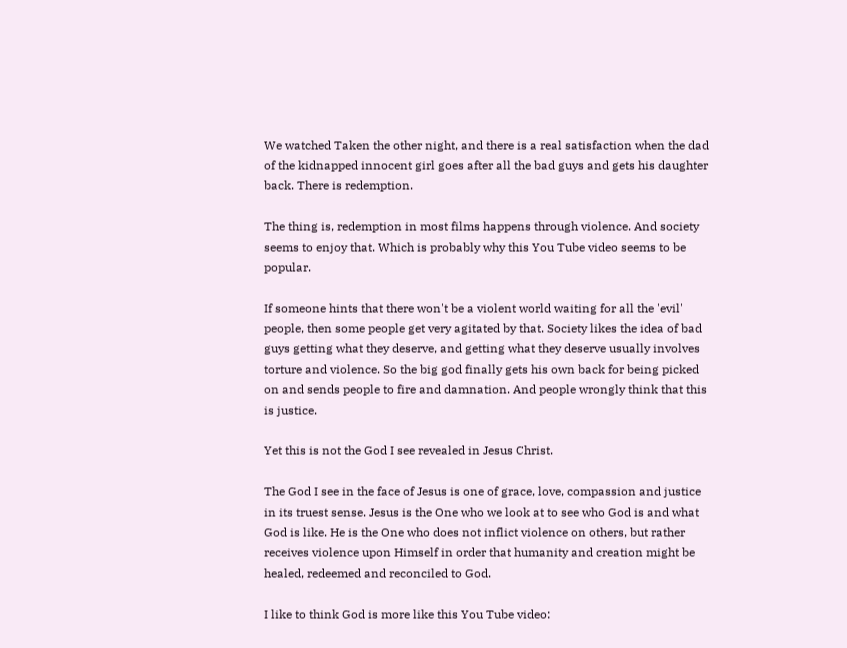We watched Taken the other night, and there is a real satisfaction when the dad of the kidnapped innocent girl goes after all the bad guys and gets his daughter back. There is redemption.

The thing is, redemption in most films happens through violence. And society seems to enjoy that. Which is probably why this You Tube video seems to be popular.

If someone hints that there won't be a violent world waiting for all the 'evil' people, then some people get very agitated by that. Society likes the idea of bad guys getting what they deserve, and getting what they deserve usually involves torture and violence. So the big god finally gets his own back for being picked on and sends people to fire and damnation. And people wrongly think that this is justice.

Yet this is not the God I see revealed in Jesus Christ.

The God I see in the face of Jesus is one of grace, love, compassion and justice in its truest sense. Jesus is the One who we look at to see who God is and what God is like. He is the One who does not inflict violence on others, but rather receives violence upon Himself in order that humanity and creation might be healed, redeemed and reconciled to God.

I like to think God is more like this You Tube video: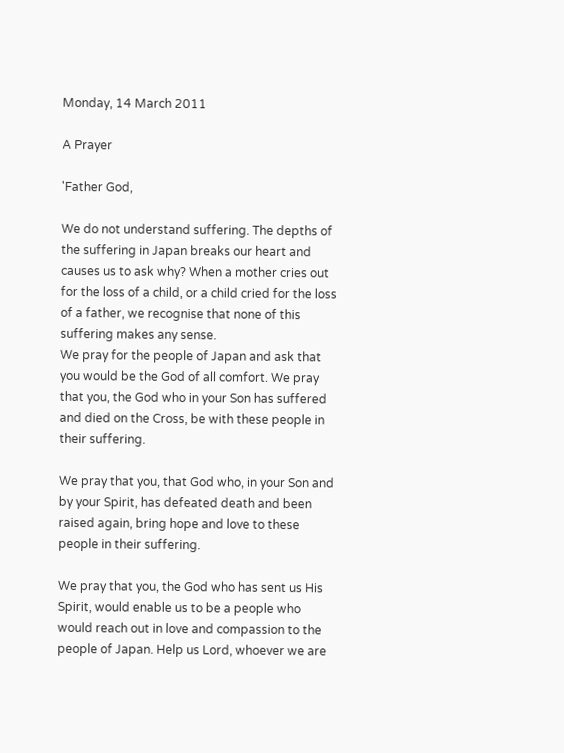Monday, 14 March 2011

A Prayer

'Father God,

We do not understand suffering. The depths of the suffering in Japan breaks our heart and causes us to ask why? When a mother cries out for the loss of a child, or a child cried for the loss of a father, we recognise that none of this suffering makes any sense.
We pray for the people of Japan and ask that you would be the God of all comfort. We pray that you, the God who in your Son has suffered and died on the Cross, be with these people in their suffering.

We pray that you, that God who, in your Son and by your Spirit, has defeated death and been raised again, bring hope and love to these people in their suffering.

We pray that you, the God who has sent us His Spirit, would enable us to be a people who would reach out in love and compassion to the people of Japan. Help us Lord, whoever we are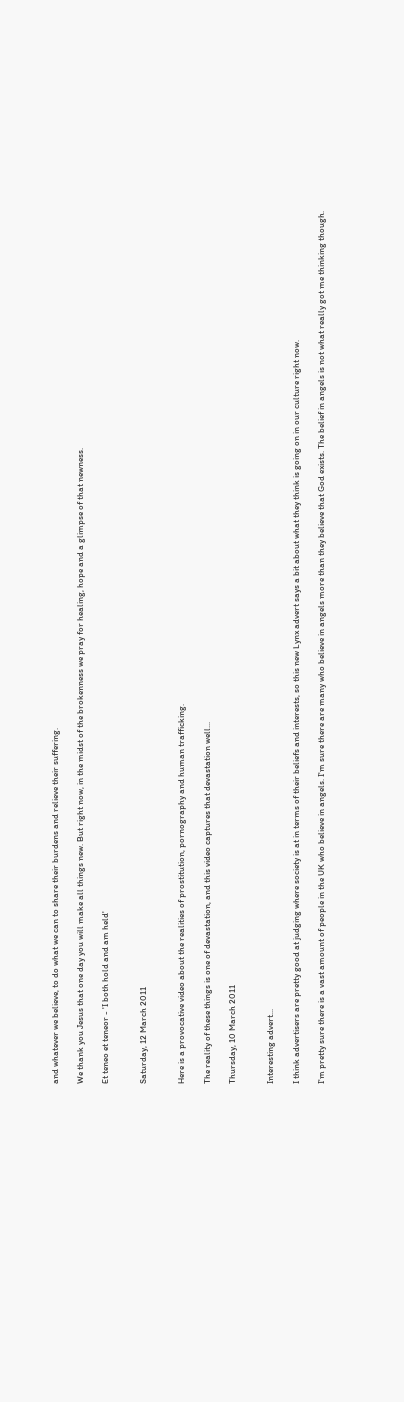and whatever we believe, to do what we can to share their burdens and relieve their suffering.

We thank you Jesus that one day you will make all things new. But right now, in the midst of the brokenness we pray for healing, hope and a glimpse of that newness.

Et teneo et teneor - 'I both hold and am held'


Saturday, 12 March 2011


Here is a provocative video about the realities of prostitution, pornography and human trafficking.

The reality of these things is one of devastation, and this video captures that devastation well...

Thursday, 10 March 2011


Interesting advert...

I think advertisers are pretty good at judging where society is at in terms of their beliefs and interests, so this new Lynx advert says a bit about what they think is going on in our culture right now.

I'm pretty sure there is a vast amount of people in the UK who believe in angels. I'm sure there are many who believe in angels more than they believe that God exists. The belief in angels is not what really got me thinking though.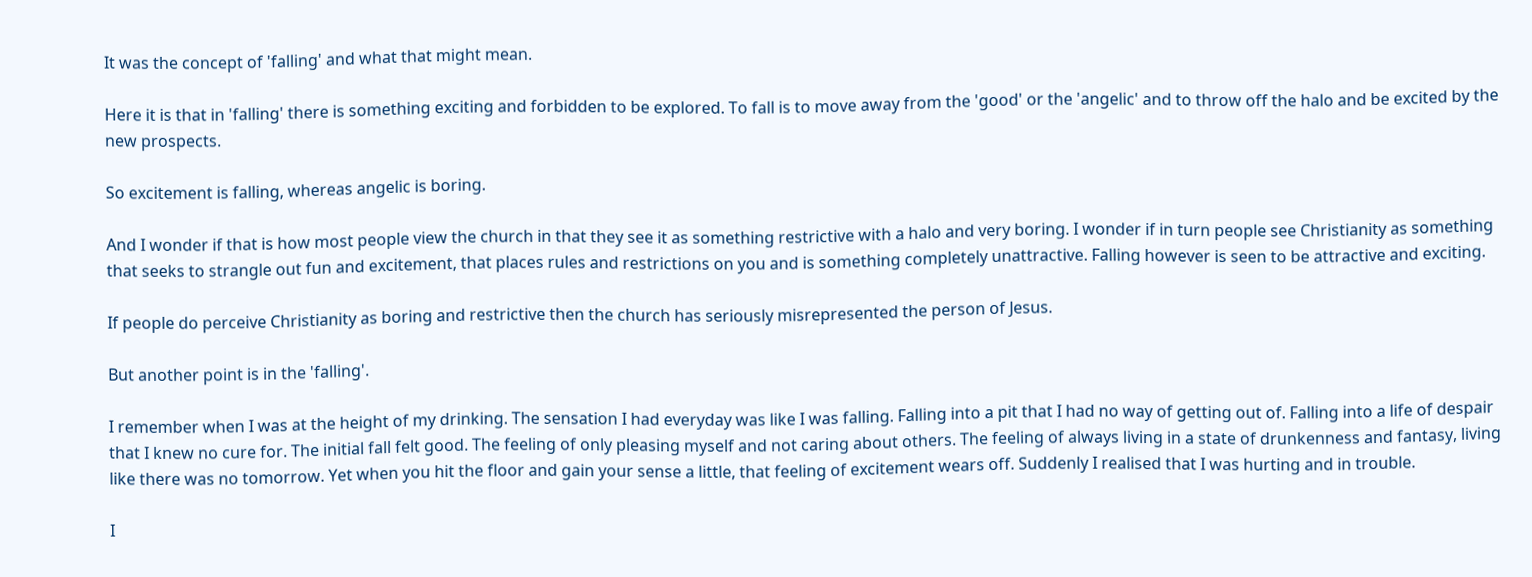It was the concept of 'falling' and what that might mean.

Here it is that in 'falling' there is something exciting and forbidden to be explored. To fall is to move away from the 'good' or the 'angelic' and to throw off the halo and be excited by the new prospects.

So excitement is falling, whereas angelic is boring.

And I wonder if that is how most people view the church in that they see it as something restrictive with a halo and very boring. I wonder if in turn people see Christianity as something that seeks to strangle out fun and excitement, that places rules and restrictions on you and is something completely unattractive. Falling however is seen to be attractive and exciting.

If people do perceive Christianity as boring and restrictive then the church has seriously misrepresented the person of Jesus.

But another point is in the 'falling'.

I remember when I was at the height of my drinking. The sensation I had everyday was like I was falling. Falling into a pit that I had no way of getting out of. Falling into a life of despair that I knew no cure for. The initial fall felt good. The feeling of only pleasing myself and not caring about others. The feeling of always living in a state of drunkenness and fantasy, living like there was no tomorrow. Yet when you hit the floor and gain your sense a little, that feeling of excitement wears off. Suddenly I realised that I was hurting and in trouble.

I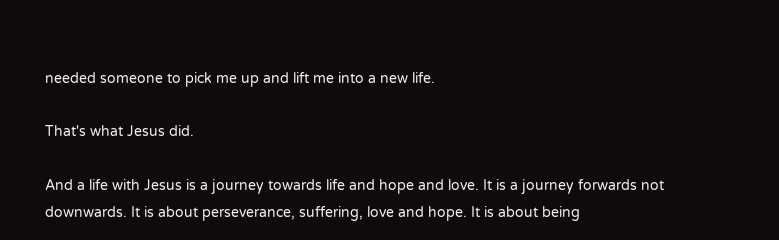needed someone to pick me up and lift me into a new life.

That's what Jesus did.

And a life with Jesus is a journey towards life and hope and love. It is a journey forwards not downwards. It is about perseverance, suffering, love and hope. It is about being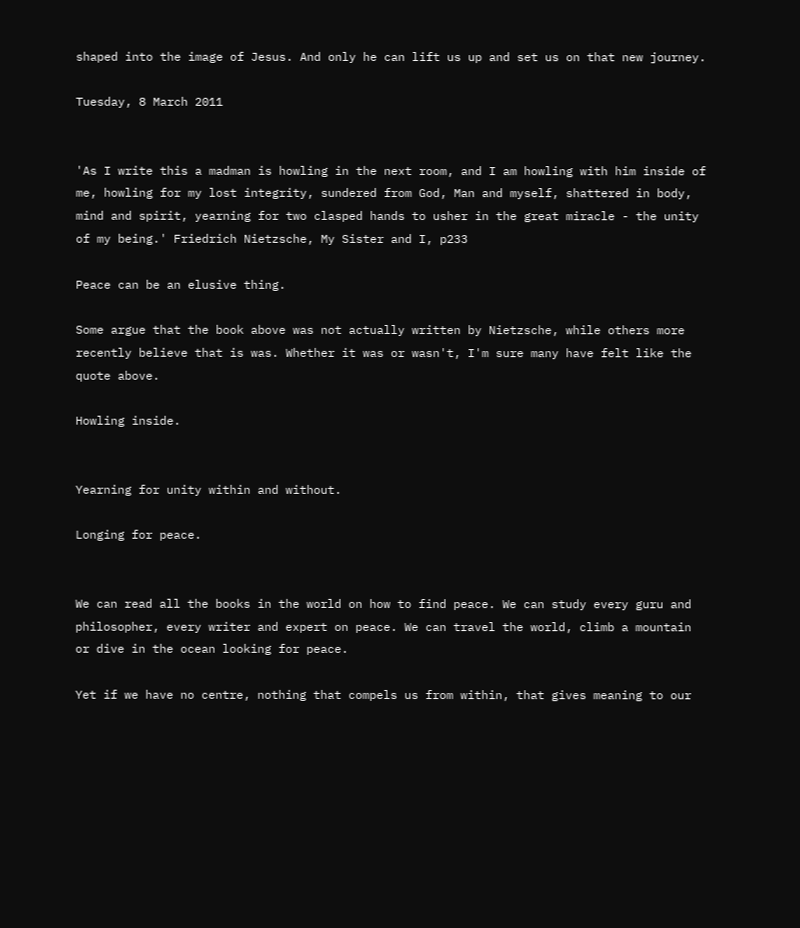shaped into the image of Jesus. And only he can lift us up and set us on that new journey.

Tuesday, 8 March 2011


'As I write this a madman is howling in the next room, and I am howling with him inside of me, howling for my lost integrity, sundered from God, Man and myself, shattered in body, mind and spirit, yearning for two clasped hands to usher in the great miracle - the unity of my being.' Friedrich Nietzsche, My Sister and I, p233

Peace can be an elusive thing.

Some argue that the book above was not actually written by Nietzsche, while others more recently believe that is was. Whether it was or wasn't, I'm sure many have felt like the quote above.

Howling inside.


Yearning for unity within and without.

Longing for peace.


We can read all the books in the world on how to find peace. We can study every guru and philosopher, every writer and expert on peace. We can travel the world, climb a mountain or dive in the ocean looking for peace.

Yet if we have no centre, nothing that compels us from within, that gives meaning to our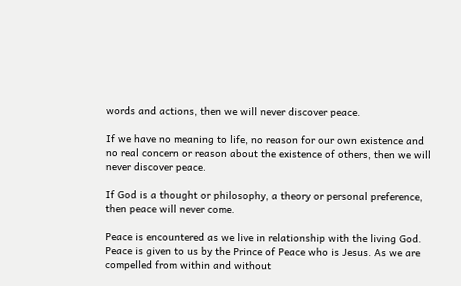words and actions, then we will never discover peace.

If we have no meaning to life, no reason for our own existence and no real concern or reason about the existence of others, then we will never discover peace.

If God is a thought or philosophy, a theory or personal preference, then peace will never come.

Peace is encountered as we live in relationship with the living God. Peace is given to us by the Prince of Peace who is Jesus. As we are compelled from within and without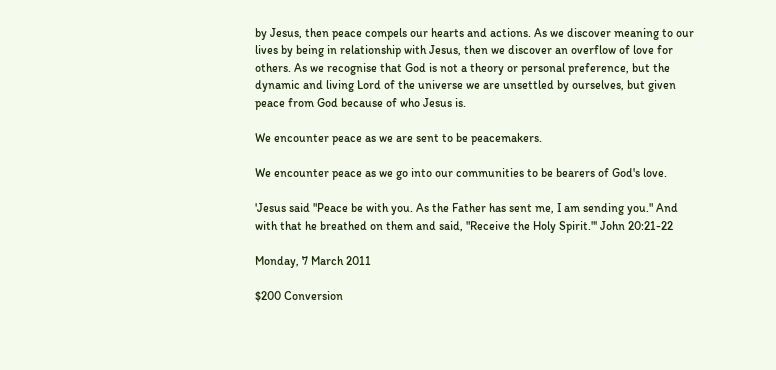by Jesus, then peace compels our hearts and actions. As we discover meaning to our lives by being in relationship with Jesus, then we discover an overflow of love for others. As we recognise that God is not a theory or personal preference, but the dynamic and living Lord of the universe we are unsettled by ourselves, but given peace from God because of who Jesus is.

We encounter peace as we are sent to be peacemakers.

We encounter peace as we go into our communities to be bearers of God's love.

'Jesus said "Peace be with you. As the Father has sent me, I am sending you." And with that he breathed on them and said, "Receive the Holy Spirit."' John 20:21-22

Monday, 7 March 2011

$200 Conversion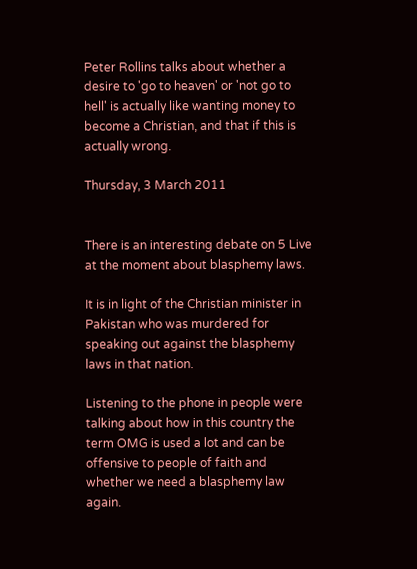Peter Rollins talks about whether a desire to 'go to heaven' or 'not go to hell' is actually like wanting money to become a Christian, and that if this is actually wrong.

Thursday, 3 March 2011


There is an interesting debate on 5 Live at the moment about blasphemy laws.

It is in light of the Christian minister in Pakistan who was murdered for speaking out against the blasphemy laws in that nation.

Listening to the phone in people were talking about how in this country the term OMG is used a lot and can be offensive to people of faith and whether we need a blasphemy law again.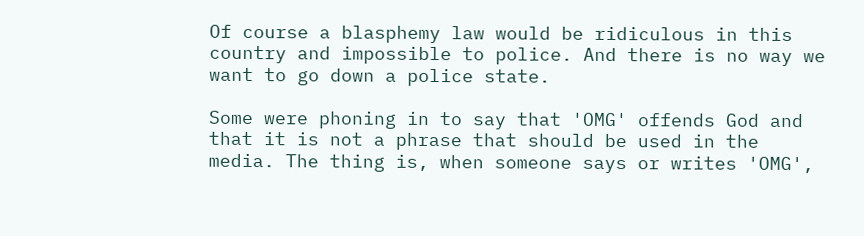Of course a blasphemy law would be ridiculous in this country and impossible to police. And there is no way we want to go down a police state.

Some were phoning in to say that 'OMG' offends God and that it is not a phrase that should be used in the media. The thing is, when someone says or writes 'OMG',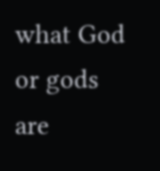what God or gods are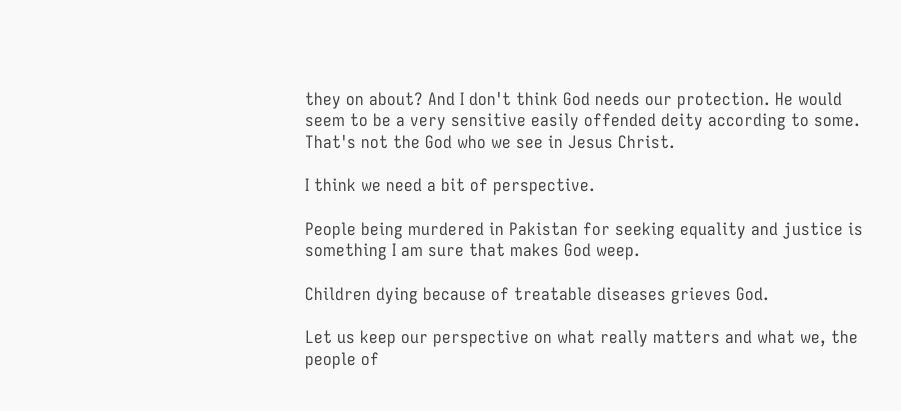they on about? And I don't think God needs our protection. He would seem to be a very sensitive easily offended deity according to some. That's not the God who we see in Jesus Christ.

I think we need a bit of perspective.

People being murdered in Pakistan for seeking equality and justice is something I am sure that makes God weep.

Children dying because of treatable diseases grieves God.

Let us keep our perspective on what really matters and what we, the people of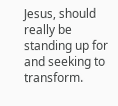Jesus, should really be standing up for and seeking to transform.